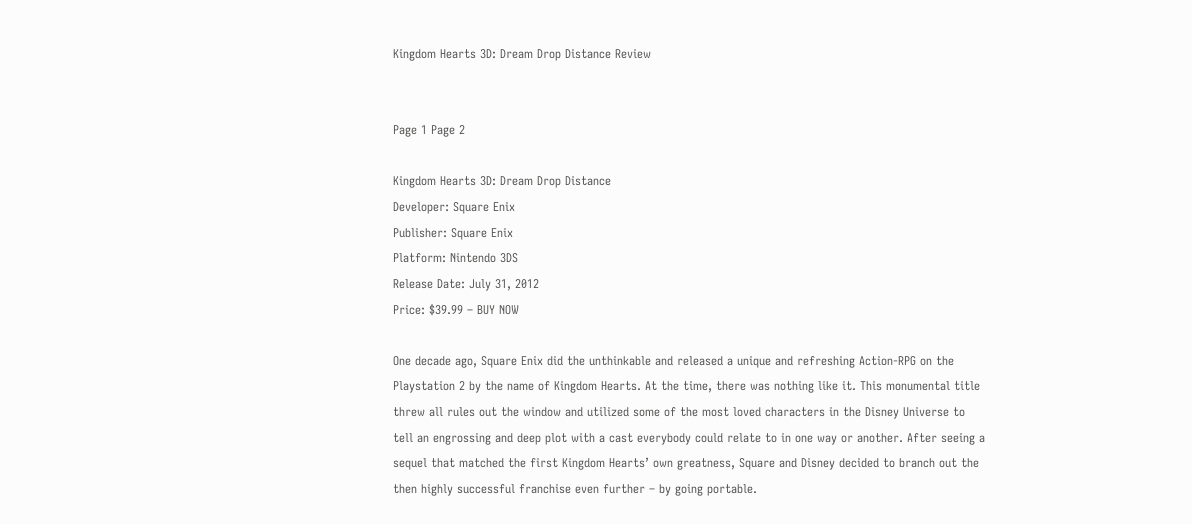Kingdom Hearts 3D: Dream Drop Distance Review


Page 1 Page 2

Kingdom Hearts 3D: Dream Drop Distance
Developer: Square Enix
Publisher: Square Enix
Platform: Nintendo 3DS
Release Date: July 31, 2012
Price: $39.99 – BUY NOW

One decade ago, Square Enix did the unthinkable and released a unique and refreshing Action-RPG on the Playstation 2 by the name of Kingdom Hearts. At the time, there was nothing like it. This monumental title threw all rules out the window and utilized some of the most loved characters in the Disney Universe to tell an engrossing and deep plot with a cast everybody could relate to in one way or another. After seeing a sequel that matched the first Kingdom Hearts’ own greatness, Square and Disney decided to branch out the then highly successful franchise even further – by going portable.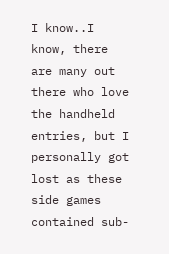I know..I know, there are many out there who love the handheld entries, but I personally got lost as these side games contained sub-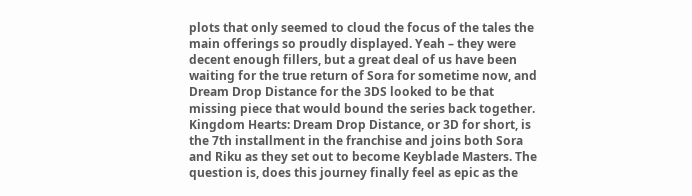plots that only seemed to cloud the focus of the tales the main offerings so proudly displayed. Yeah – they were decent enough fillers, but a great deal of us have been waiting for the true return of Sora for sometime now, and Dream Drop Distance for the 3DS looked to be that missing piece that would bound the series back together. Kingdom Hearts: Dream Drop Distance, or 3D for short, is the 7th installment in the franchise and joins both Sora and Riku as they set out to become Keyblade Masters. The question is, does this journey finally feel as epic as the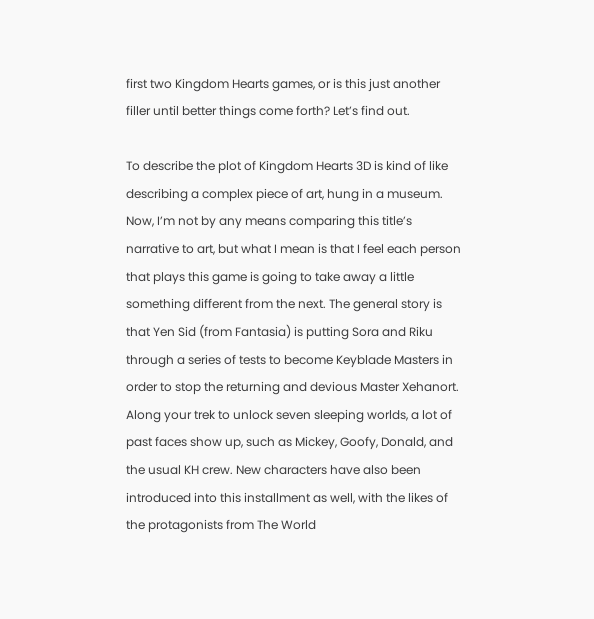first two Kingdom Hearts games, or is this just another filler until better things come forth? Let’s find out.

To describe the plot of Kingdom Hearts 3D is kind of like describing a complex piece of art, hung in a museum. Now, I’m not by any means comparing this title’s narrative to art, but what I mean is that I feel each person that plays this game is going to take away a little something different from the next. The general story is that Yen Sid (from Fantasia) is putting Sora and Riku through a series of tests to become Keyblade Masters in order to stop the returning and devious Master Xehanort. Along your trek to unlock seven sleeping worlds, a lot of past faces show up, such as Mickey, Goofy, Donald, and the usual KH crew. New characters have also been introduced into this installment as well, with the likes of the protagonists from The World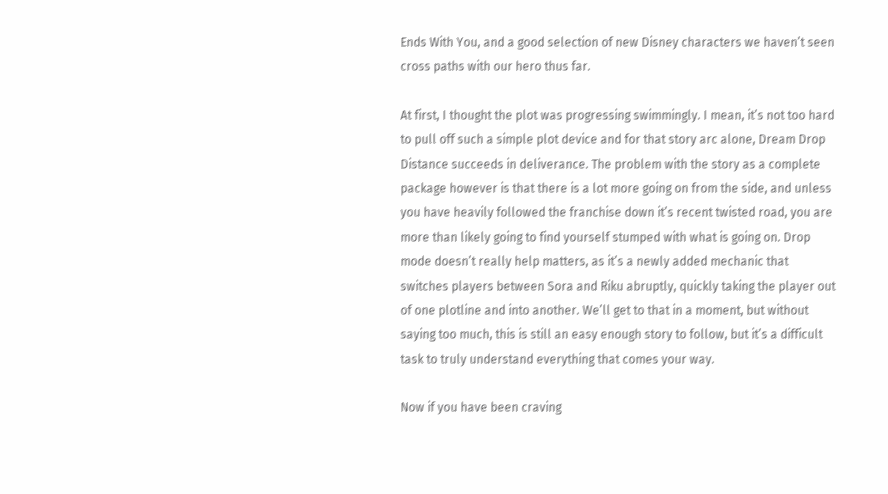Ends With You, and a good selection of new Disney characters we haven’t seen cross paths with our hero thus far.

At first, I thought the plot was progressing swimmingly. I mean, it’s not too hard to pull off such a simple plot device and for that story arc alone, Dream Drop Distance succeeds in deliverance. The problem with the story as a complete package however is that there is a lot more going on from the side, and unless you have heavily followed the franchise down it’s recent twisted road, you are more than likely going to find yourself stumped with what is going on. Drop mode doesn’t really help matters, as it’s a newly added mechanic that switches players between Sora and Riku abruptly, quickly taking the player out of one plotline and into another. We’ll get to that in a moment, but without saying too much, this is still an easy enough story to follow, but it’s a difficult task to truly understand everything that comes your way.

Now if you have been craving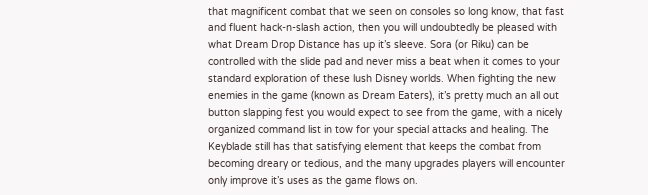that magnificent combat that we seen on consoles so long know, that fast and fluent hack-n-slash action, then you will undoubtedly be pleased with what Dream Drop Distance has up it’s sleeve. Sora (or Riku) can be controlled with the slide pad and never miss a beat when it comes to your standard exploration of these lush Disney worlds. When fighting the new enemies in the game (known as Dream Eaters), it’s pretty much an all out button slapping fest you would expect to see from the game, with a nicely organized command list in tow for your special attacks and healing. The Keyblade still has that satisfying element that keeps the combat from becoming dreary or tedious, and the many upgrades players will encounter only improve it’s uses as the game flows on.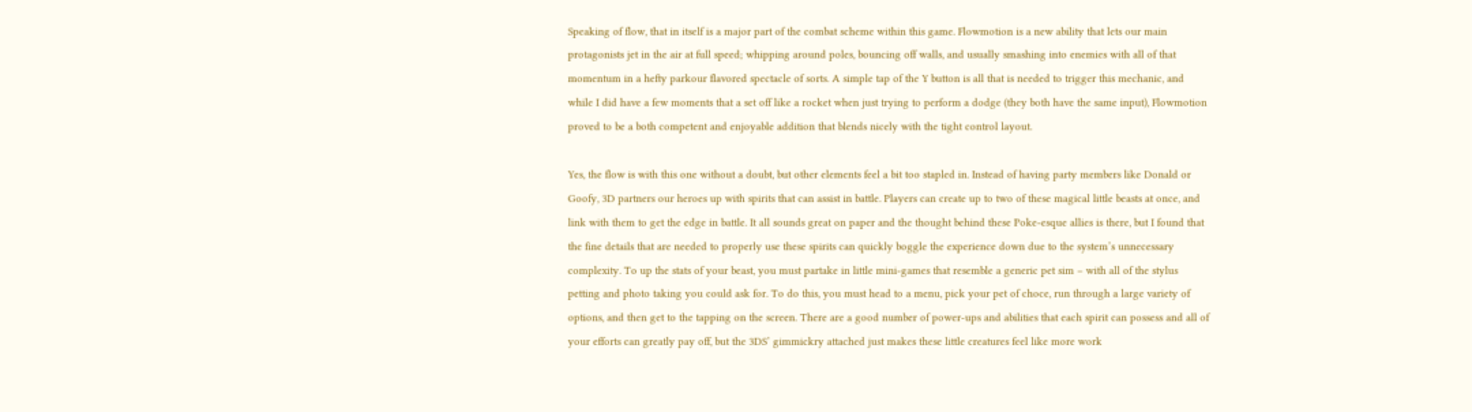Speaking of flow, that in itself is a major part of the combat scheme within this game. Flowmotion is a new ability that lets our main protagonists jet in the air at full speed; whipping around poles, bouncing off walls, and usually smashing into enemies with all of that momentum in a hefty parkour flavored spectacle of sorts. A simple tap of the Y button is all that is needed to trigger this mechanic, and while I did have a few moments that a set off like a rocket when just trying to perform a dodge (they both have the same input), Flowmotion proved to be a both competent and enjoyable addition that blends nicely with the tight control layout.

Yes, the flow is with this one without a doubt, but other elements feel a bit too stapled in. Instead of having party members like Donald or Goofy, 3D partners our heroes up with spirits that can assist in battle. Players can create up to two of these magical little beasts at once, and link with them to get the edge in battle. It all sounds great on paper and the thought behind these Poke-esque allies is there, but I found that the fine details that are needed to properly use these spirits can quickly boggle the experience down due to the system’s unnecessary complexity. To up the stats of your beast, you must partake in little mini-games that resemble a generic pet sim – with all of the stylus petting and photo taking you could ask for. To do this, you must head to a menu, pick your pet of choce, run through a large variety of options, and then get to the tapping on the screen. There are a good number of power-ups and abilities that each spirit can possess and all of your efforts can greatly pay off, but the 3DS’ gimmickry attached just makes these little creatures feel like more work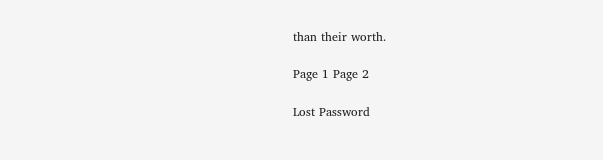than their worth.

Page 1 Page 2

Lost Password